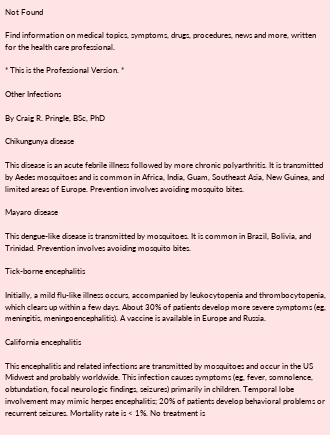Not Found

Find information on medical topics, symptoms, drugs, procedures, news and more, written for the health care professional.

* This is the Professional Version. *

Other Infections

By Craig R. Pringle, BSc, PhD

Chikungunya disease

This disease is an acute febrile illness followed by more chronic polyarthritis. It is transmitted by Aedes mosquitoes and is common in Africa, India, Guam, Southeast Asia, New Guinea, and limited areas of Europe. Prevention involves avoiding mosquito bites.

Mayaro disease

This dengue-like disease is transmitted by mosquitoes. It is common in Brazil, Bolivia, and Trinidad. Prevention involves avoiding mosquito bites.

Tick-borne encephalitis

Initially, a mild flu-like illness occurs, accompanied by leukocytopenia and thrombocytopenia, which clears up within a few days. About 30% of patients develop more severe symptoms (eg, meningitis, meningoencephalitis). A vaccine is available in Europe and Russia.

California encephalitis

This encephalitis and related infections are transmitted by mosquitoes and occur in the US Midwest and probably worldwide. This infection causes symptoms (eg, fever, somnolence, obtundation, focal neurologic findings, seizures) primarily in children. Temporal lobe involvement may mimic herpes encephalitis; 20% of patients develop behavioral problems or recurrent seizures. Mortality rate is < 1%. No treatment is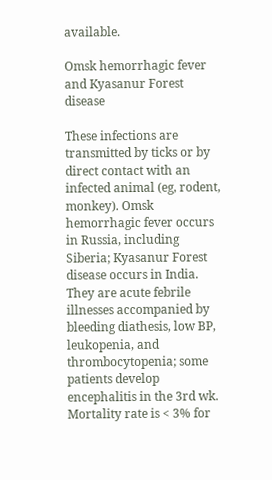available.

Omsk hemorrhagic fever and Kyasanur Forest disease

These infections are transmitted by ticks or by direct contact with an infected animal (eg, rodent, monkey). Omsk hemorrhagic fever occurs in Russia, including Siberia; Kyasanur Forest disease occurs in India. They are acute febrile illnesses accompanied by bleeding diathesis, low BP, leukopenia, and thrombocytopenia; some patients develop encephalitis in the 3rd wk. Mortality rate is < 3% for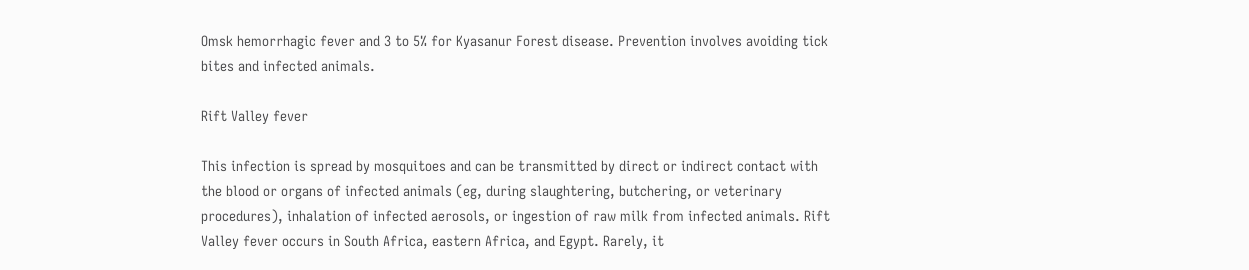Omsk hemorrhagic fever and 3 to 5% for Kyasanur Forest disease. Prevention involves avoiding tick bites and infected animals.

Rift Valley fever

This infection is spread by mosquitoes and can be transmitted by direct or indirect contact with the blood or organs of infected animals (eg, during slaughtering, butchering, or veterinary procedures), inhalation of infected aerosols, or ingestion of raw milk from infected animals. Rift Valley fever occurs in South Africa, eastern Africa, and Egypt. Rarely, it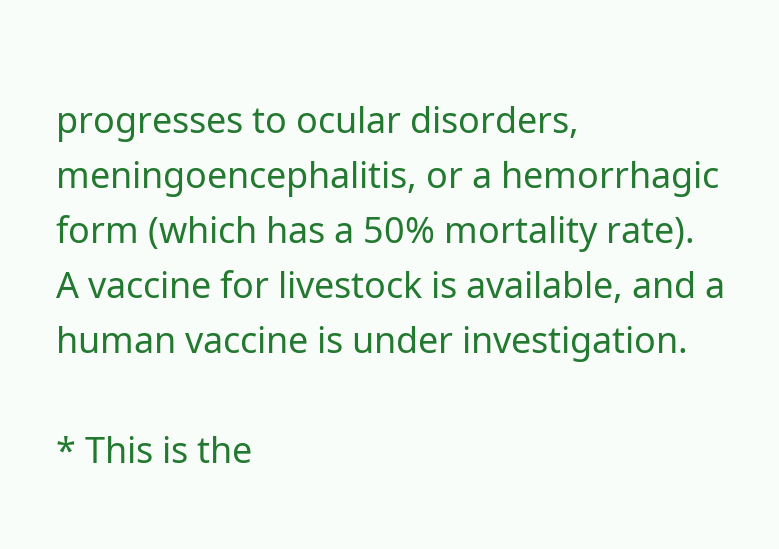progresses to ocular disorders, meningoencephalitis, or a hemorrhagic form (which has a 50% mortality rate). A vaccine for livestock is available, and a human vaccine is under investigation.

* This is the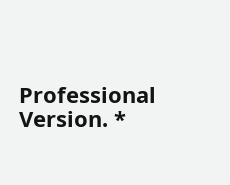Professional Version. *